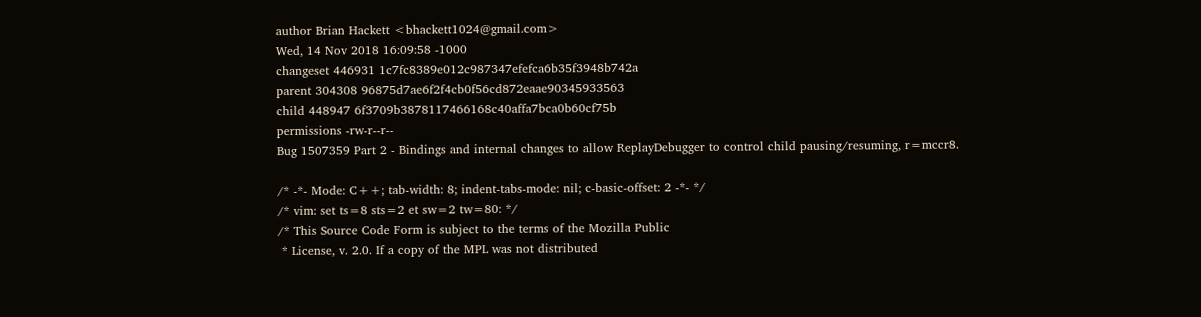author Brian Hackett <bhackett1024@gmail.com>
Wed, 14 Nov 2018 16:09:58 -1000
changeset 446931 1c7fc8389e012c987347efefca6b35f3948b742a
parent 304308 96875d7ae6f2f4cb0f56cd872eaae90345933563
child 448947 6f3709b3878117466168c40affa7bca0b60cf75b
permissions -rw-r--r--
Bug 1507359 Part 2 - Bindings and internal changes to allow ReplayDebugger to control child pausing/resuming, r=mccr8.

/* -*- Mode: C++; tab-width: 8; indent-tabs-mode: nil; c-basic-offset: 2 -*- */
/* vim: set ts=8 sts=2 et sw=2 tw=80: */
/* This Source Code Form is subject to the terms of the Mozilla Public
 * License, v. 2.0. If a copy of the MPL was not distributed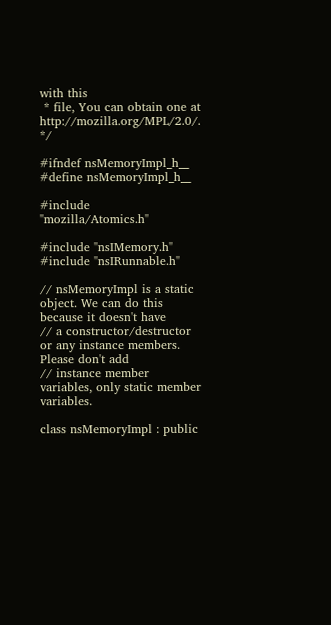with this
 * file, You can obtain one at http://mozilla.org/MPL/2.0/. */

#ifndef nsMemoryImpl_h__
#define nsMemoryImpl_h__

#include "mozilla/Atomics.h"

#include "nsIMemory.h"
#include "nsIRunnable.h"

// nsMemoryImpl is a static object. We can do this because it doesn't have
// a constructor/destructor or any instance members. Please don't add
// instance member variables, only static member variables.

class nsMemoryImpl : public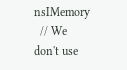nsIMemory
  // We don't use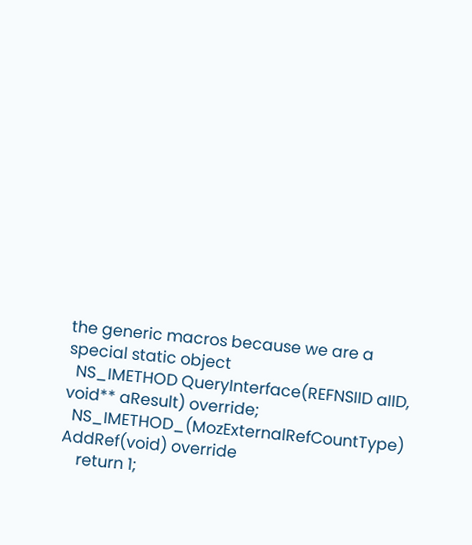the generic macros because we are a special static object
  NS_IMETHOD QueryInterface(REFNSIID aIID, void** aResult) override;
  NS_IMETHOD_(MozExternalRefCountType) AddRef(void) override
    return 1;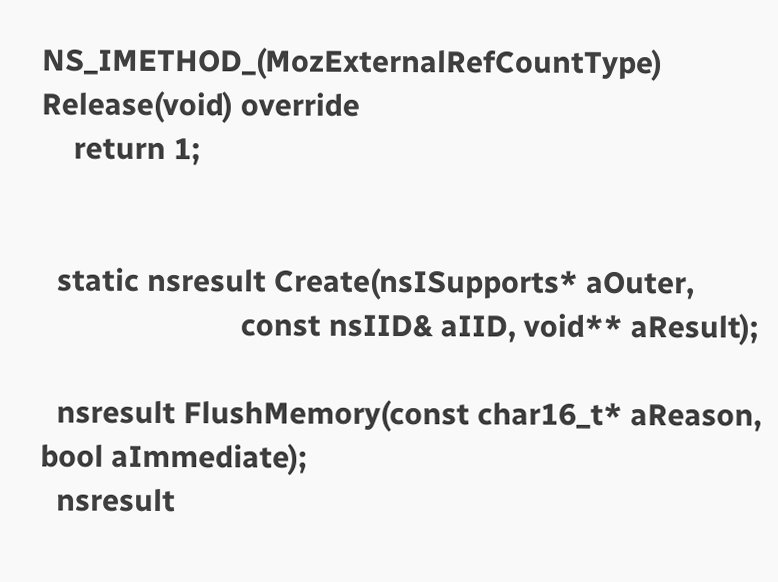NS_IMETHOD_(MozExternalRefCountType) Release(void) override
    return 1;


  static nsresult Create(nsISupports* aOuter,
                         const nsIID& aIID, void** aResult);

  nsresult FlushMemory(const char16_t* aReason, bool aImmediate);
  nsresult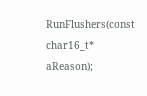RunFlushers(const char16_t* aReason);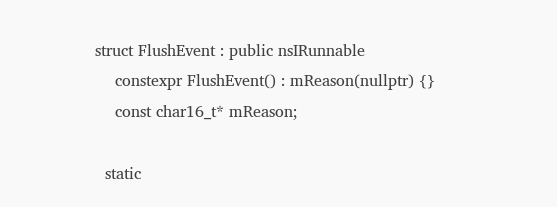struct FlushEvent : public nsIRunnable
    constexpr FlushEvent() : mReason(nullptr) {}
    const char16_t* mReason;

  static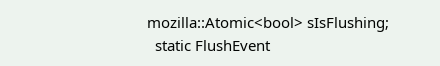mozilla::Atomic<bool> sIsFlushing;
  static FlushEvent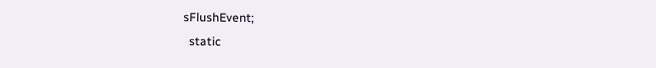sFlushEvent;
  static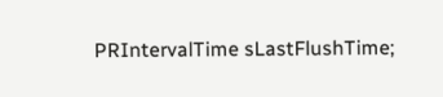PRIntervalTime sLastFlushTime;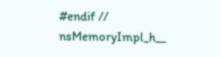#endif // nsMemoryImpl_h__